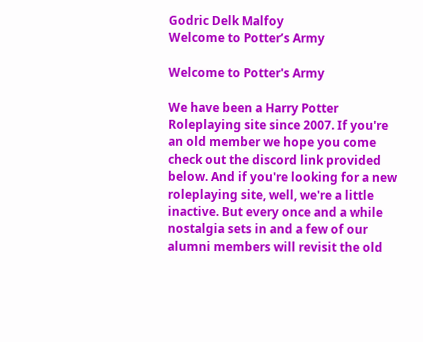Godric Delk Malfoy
Welcome to Potter’s Army

Welcome to Potter's Army

We have been a Harry Potter Roleplaying site since 2007. If you're an old member we hope you come check out the discord link provided below. And if you're looking for a new roleplaying site, well, we're a little inactive. But every once and a while nostalgia sets in and a few of our alumni members will revisit the old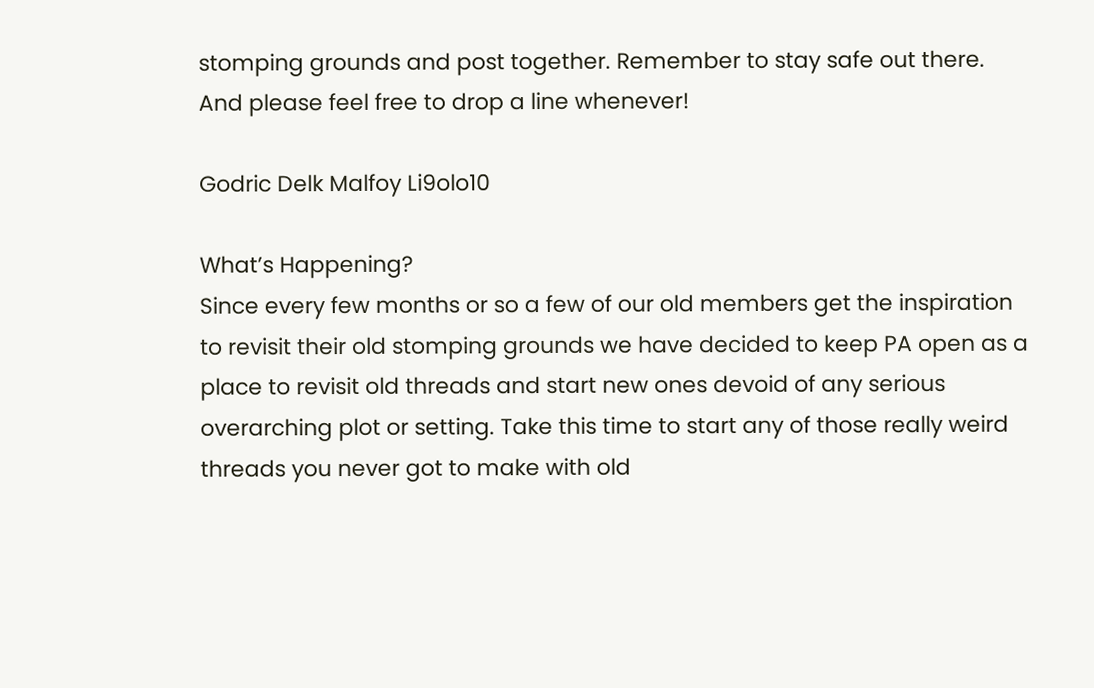stomping grounds and post together. Remember to stay safe out there. And please feel free to drop a line whenever!

Godric Delk Malfoy Li9olo10

What’s Happening?
Since every few months or so a few of our old members get the inspiration to revisit their old stomping grounds we have decided to keep PA open as a place to revisit old threads and start new ones devoid of any serious overarching plot or setting. Take this time to start any of those really weird threads you never got to make with old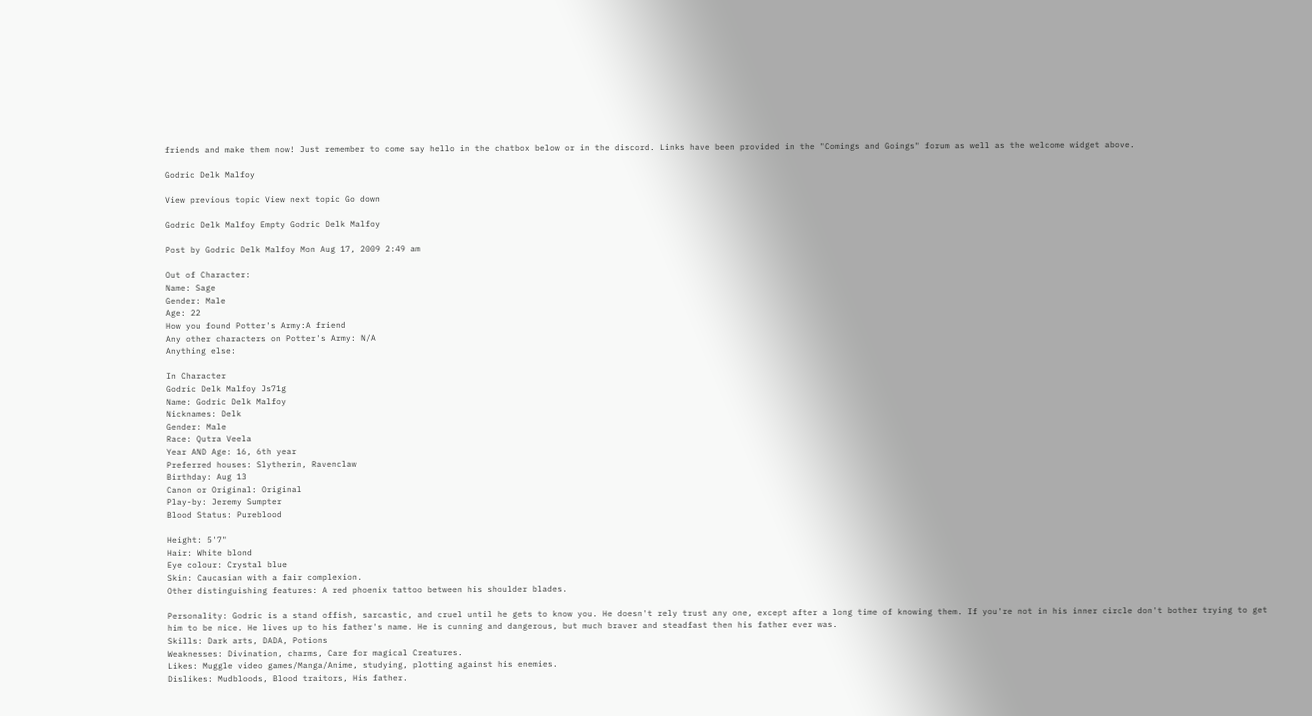friends and make them now! Just remember to come say hello in the chatbox below or in the discord. Links have been provided in the "Comings and Goings" forum as well as the welcome widget above.

Godric Delk Malfoy

View previous topic View next topic Go down

Godric Delk Malfoy Empty Godric Delk Malfoy

Post by Godric Delk Malfoy Mon Aug 17, 2009 2:49 am

Out of Character:
Name: Sage
Gender: Male
Age: 22
How you found Potter's Army:A friend
Any other characters on Potter's Army: N/A
Anything else:

In Character
Godric Delk Malfoy Js71g
Name: Godric Delk Malfoy
Nicknames: Delk
Gender: Male
Race: Qutra Veela
Year AND Age: 16, 6th year
Preferred houses: Slytherin, Ravenclaw
Birthday: Aug 13
Canon or Original: Original
Play-by: Jeremy Sumpter
Blood Status: Pureblood

Height: 5'7"
Hair: White blond
Eye colour: Crystal blue
Skin: Caucasian with a fair complexion.
Other distinguishing features: A red phoenix tattoo between his shoulder blades.

Personality: Godric is a stand offish, sarcastic, and cruel until he gets to know you. He doesn't rely trust any one, except after a long time of knowing them. If you're not in his inner circle don't bother trying to get him to be nice. He lives up to his father's name. He is cunning and dangerous, but much braver and steadfast then his father ever was.
Skills: Dark arts, DADA, Potions
Weaknesses: Divination, charms, Care for magical Creatures.
Likes: Muggle video games/Manga/Anime, studying, plotting against his enemies.
Dislikes: Mudbloods, Blood traitors, His father.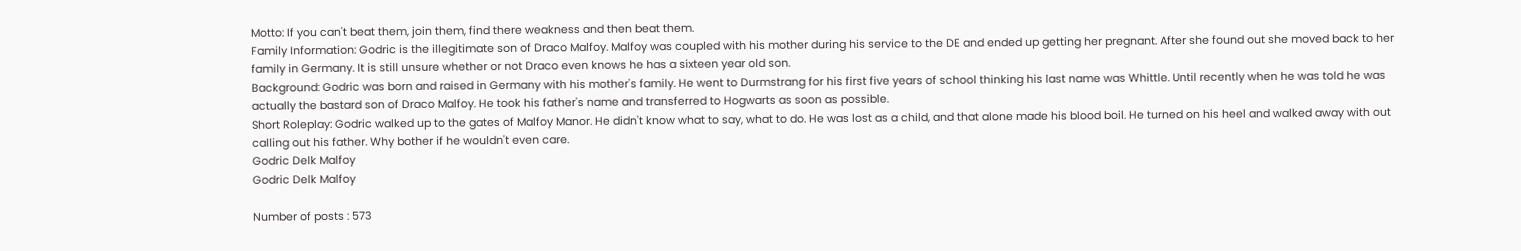Motto: If you can't beat them, join them, find there weakness and then beat them.
Family Information: Godric is the illegitimate son of Draco Malfoy. Malfoy was coupled with his mother during his service to the DE and ended up getting her pregnant. After she found out she moved back to her family in Germany. It is still unsure whether or not Draco even knows he has a sixteen year old son.
Background: Godric was born and raised in Germany with his mother's family. He went to Durmstrang for his first five years of school thinking his last name was Whittle. Until recently when he was told he was actually the bastard son of Draco Malfoy. He took his father's name and transferred to Hogwarts as soon as possible.
Short Roleplay: Godric walked up to the gates of Malfoy Manor. He didn't know what to say, what to do. He was lost as a child, and that alone made his blood boil. He turned on his heel and walked away with out calling out his father. Why bother if he wouldn't even care.
Godric Delk Malfoy
Godric Delk Malfoy

Number of posts : 573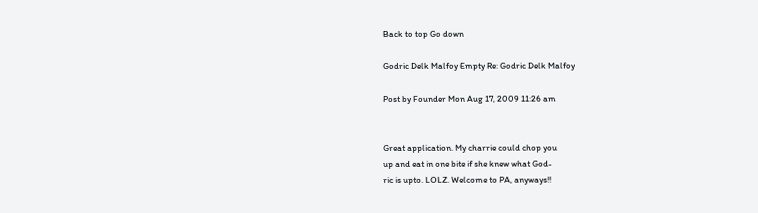Back to top Go down

Godric Delk Malfoy Empty Re: Godric Delk Malfoy

Post by Founder Mon Aug 17, 2009 11:26 am


Great application. My charrie could chop you
up and eat in one bite if she knew what God-
ric is upto. LOLZ. Welcome to PA, anyways!!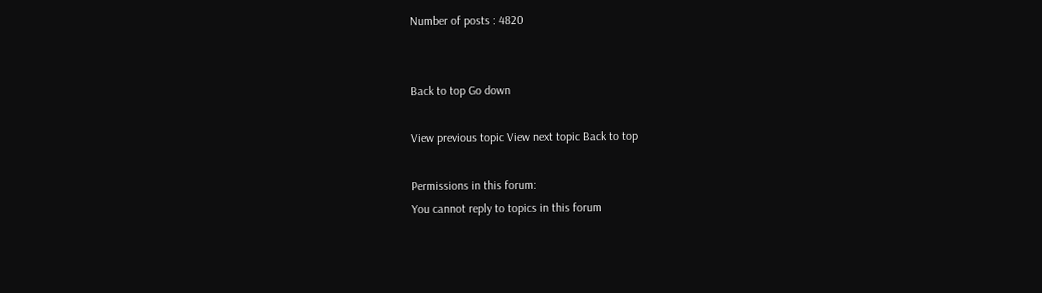Number of posts : 4820


Back to top Go down

View previous topic View next topic Back to top

Permissions in this forum:
You cannot reply to topics in this forum